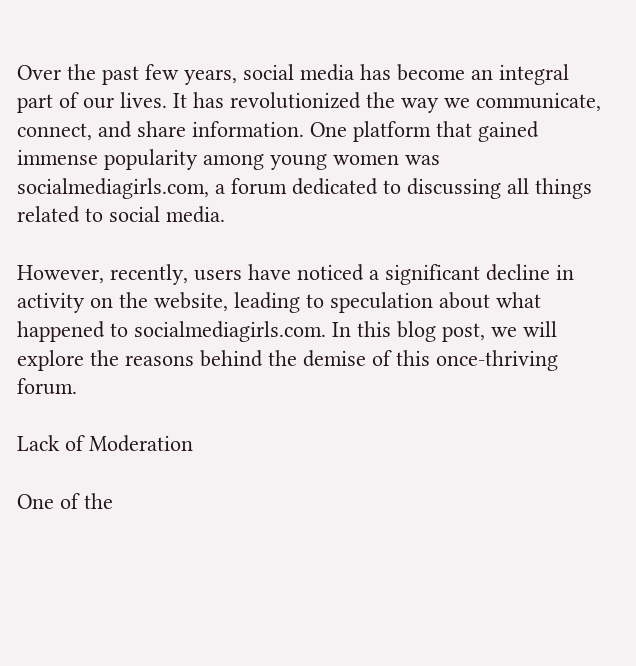Over the past few years, social media has become an integral part of our lives. It has revolutionized the way we communicate, connect, and share information. One platform that gained immense popularity among young women was socialmediagirls.com, a forum dedicated to discussing all things related to social media.

However, recently, users have noticed a significant decline in activity on the website, leading to speculation about what happened to socialmediagirls.com. In this blog post, we will explore the reasons behind the demise of this once-thriving forum.

Lack of Moderation

One of the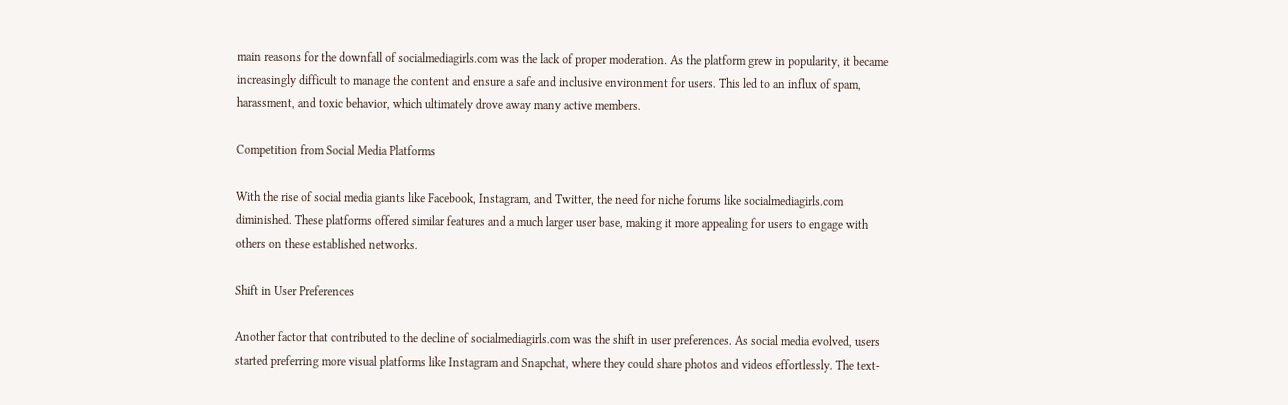main reasons for the downfall of socialmediagirls.com was the lack of proper moderation. As the platform grew in popularity, it became increasingly difficult to manage the content and ensure a safe and inclusive environment for users. This led to an influx of spam, harassment, and toxic behavior, which ultimately drove away many active members.

Competition from Social Media Platforms

With the rise of social media giants like Facebook, Instagram, and Twitter, the need for niche forums like socialmediagirls.com diminished. These platforms offered similar features and a much larger user base, making it more appealing for users to engage with others on these established networks.

Shift in User Preferences

Another factor that contributed to the decline of socialmediagirls.com was the shift in user preferences. As social media evolved, users started preferring more visual platforms like Instagram and Snapchat, where they could share photos and videos effortlessly. The text-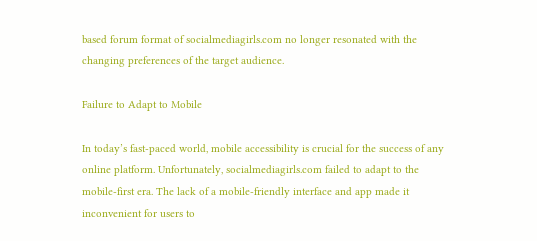based forum format of socialmediagirls.com no longer resonated with the changing preferences of the target audience.

Failure to Adapt to Mobile

In today’s fast-paced world, mobile accessibility is crucial for the success of any online platform. Unfortunately, socialmediagirls.com failed to adapt to the mobile-first era. The lack of a mobile-friendly interface and app made it inconvenient for users to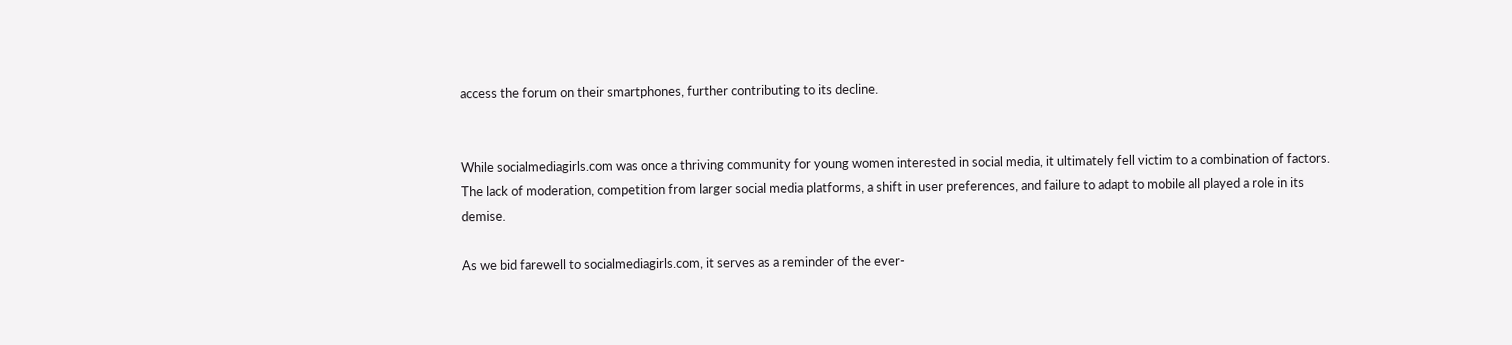access the forum on their smartphones, further contributing to its decline.


While socialmediagirls.com was once a thriving community for young women interested in social media, it ultimately fell victim to a combination of factors. The lack of moderation, competition from larger social media platforms, a shift in user preferences, and failure to adapt to mobile all played a role in its demise.

As we bid farewell to socialmediagirls.com, it serves as a reminder of the ever-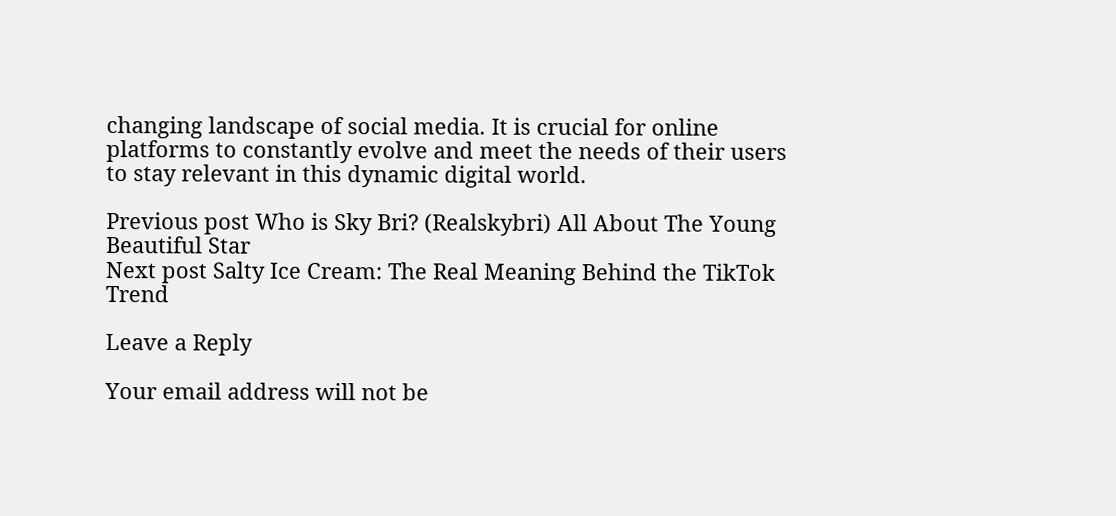changing landscape of social media. It is crucial for online platforms to constantly evolve and meet the needs of their users to stay relevant in this dynamic digital world.

Previous post Who is Sky Bri? (Realskybri) All About The Young Beautiful Star
Next post Salty Ice Cream: The Real Meaning Behind the TikTok Trend

Leave a Reply

Your email address will not be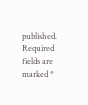published. Required fields are marked *